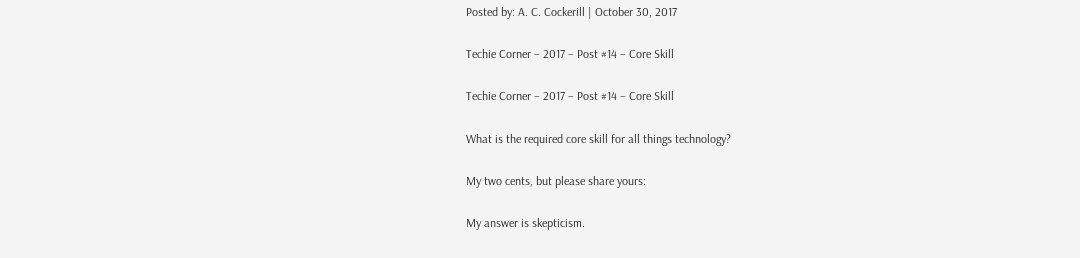Posted by: A. C. Cockerill | October 30, 2017

Techie Corner – 2017 – Post #14 – Core Skill

Techie Corner – 2017 – Post #14 – Core Skill

What is the required core skill for all things technology?

My two cents, but please share yours:

My answer is skepticism.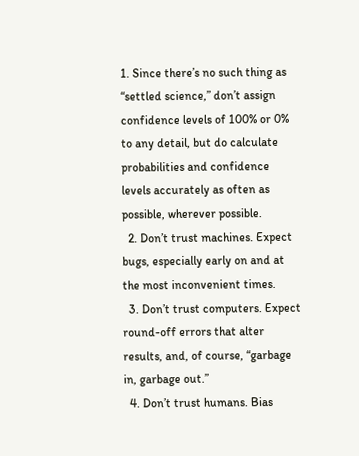1. Since there’s no such thing as “settled science,” don’t assign confidence levels of 100% or 0% to any detail, but do calculate probabilities and confidence levels accurately as often as possible, wherever possible.
  2. Don’t trust machines. Expect bugs, especially early on and at the most inconvenient times.
  3. Don’t trust computers. Expect round-off errors that alter results, and, of course, “garbage in, garbage out.”
  4. Don’t trust humans. Bias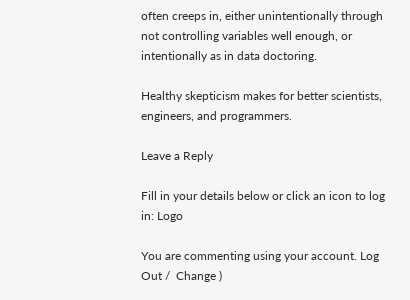often creeps in, either unintentionally through not controlling variables well enough, or intentionally as in data doctoring.

Healthy skepticism makes for better scientists, engineers, and programmers.

Leave a Reply

Fill in your details below or click an icon to log in: Logo

You are commenting using your account. Log Out /  Change )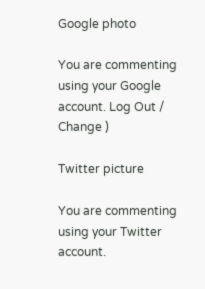Google photo

You are commenting using your Google account. Log Out /  Change )

Twitter picture

You are commenting using your Twitter account.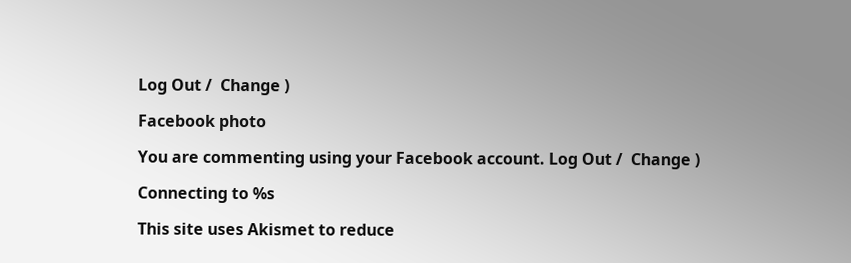Log Out /  Change )

Facebook photo

You are commenting using your Facebook account. Log Out /  Change )

Connecting to %s

This site uses Akismet to reduce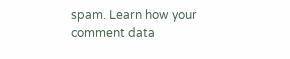spam. Learn how your comment data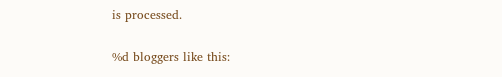is processed.


%d bloggers like this: